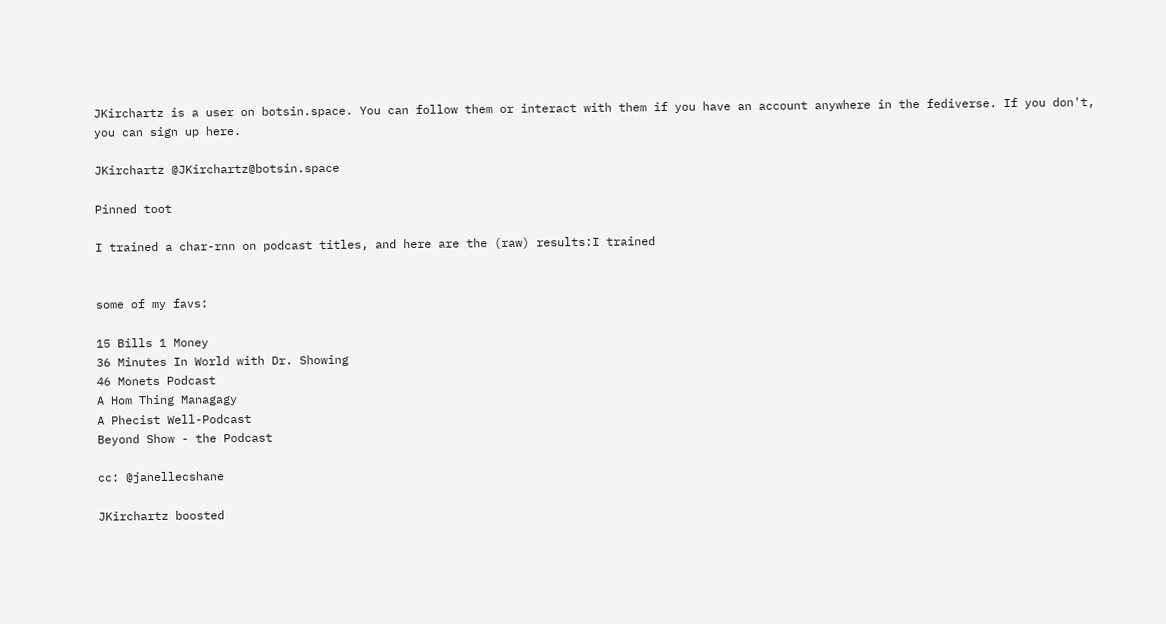JKirchartz is a user on botsin.space. You can follow them or interact with them if you have an account anywhere in the fediverse. If you don't, you can sign up here.

JKirchartz @JKirchartz@botsin.space

Pinned toot

I trained a char-rnn on podcast titles, and here are the (raw) results:I trained


some of my favs:

15 Bills 1 Money
36 Minutes In World with Dr. Showing
46 Monets Podcast
A Hom Thing Managagy
A Phecist Well-Podcast
Beyond Show - the Podcast

cc: @janellecshane

JKirchartz boosted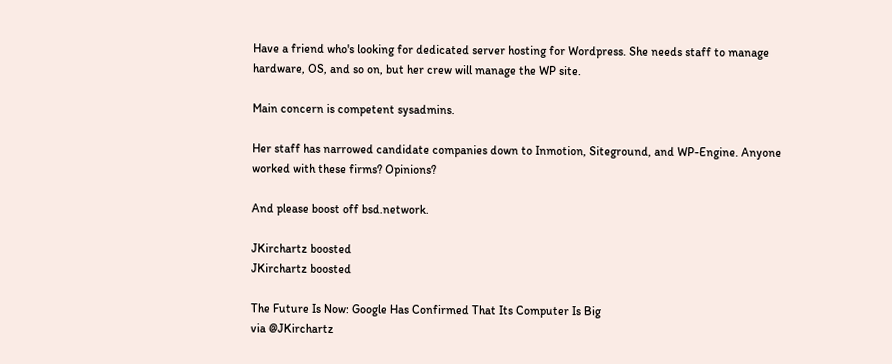Have a friend who's looking for dedicated server hosting for Wordpress. She needs staff to manage hardware, OS, and so on, but her crew will manage the WP site.

Main concern is competent sysadmins.

Her staff has narrowed candidate companies down to Inmotion, Siteground, and WP-Engine. Anyone worked with these firms? Opinions?

And please boost off bsd.network.

JKirchartz boosted
JKirchartz boosted

The Future Is Now: Google Has Confirmed That Its Computer Is Big
via @JKirchartz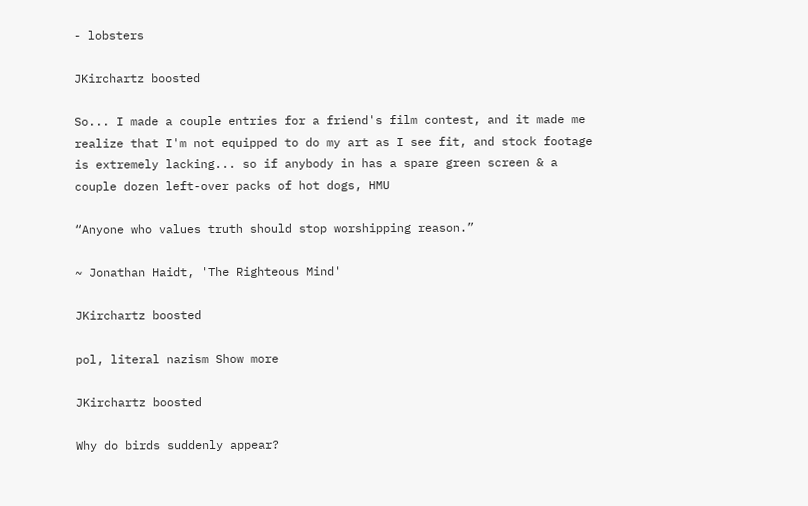- lobsters

JKirchartz boosted

So... I made a couple entries for a friend's film contest, and it made me realize that I'm not equipped to do my art as I see fit, and stock footage is extremely lacking... so if anybody in has a spare green screen & a couple dozen left-over packs of hot dogs, HMU

“Anyone who values truth should stop worshipping reason.”

~ Jonathan Haidt, 'The Righteous Mind'

JKirchartz boosted

pol, literal nazism Show more

JKirchartz boosted

Why do birds suddenly appear?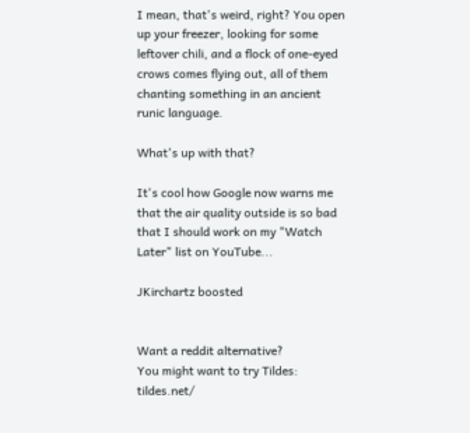I mean, that's weird, right? You open up your freezer, looking for some leftover chili, and a flock of one-eyed crows comes flying out, all of them chanting something in an ancient runic language.

What's up with that?

It's cool how Google now warns me that the air quality outside is so bad that I should work on my "Watch Later" list on YouTube...

JKirchartz boosted


Want a reddit alternative?
You might want to try Tildes: tildes.net/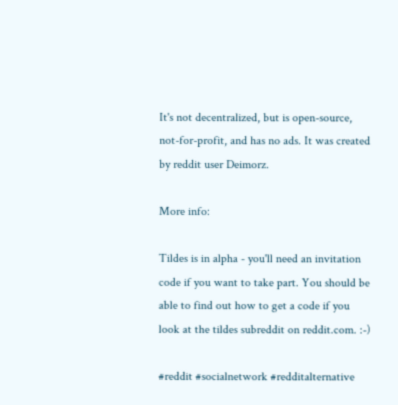It's not decentralized, but is open-source, not-for-profit, and has no ads. It was created by reddit user Deimorz.

More info:

Tildes is in alpha - you'll need an invitation code if you want to take part. You should be able to find out how to get a code if you look at the tildes subreddit on reddit.com. :-)

#reddit #socialnetwork #redditalternative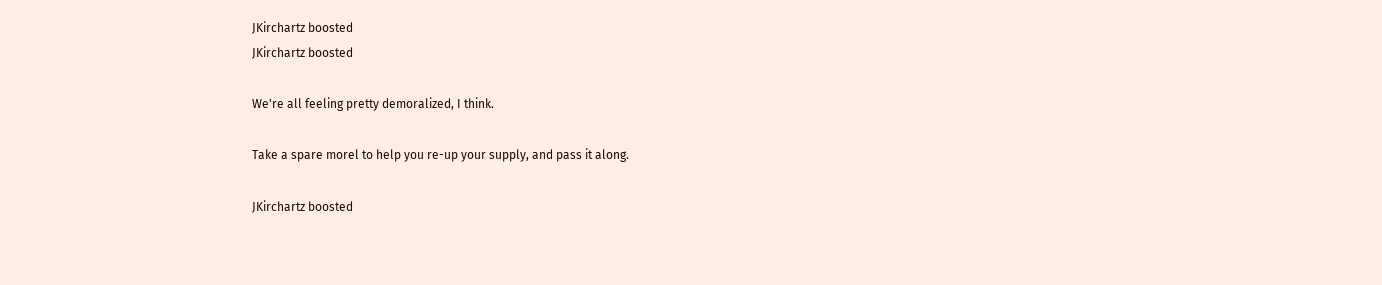JKirchartz boosted
JKirchartz boosted

We're all feeling pretty demoralized, I think.

Take a spare morel to help you re-up your supply, and pass it along.

JKirchartz boosted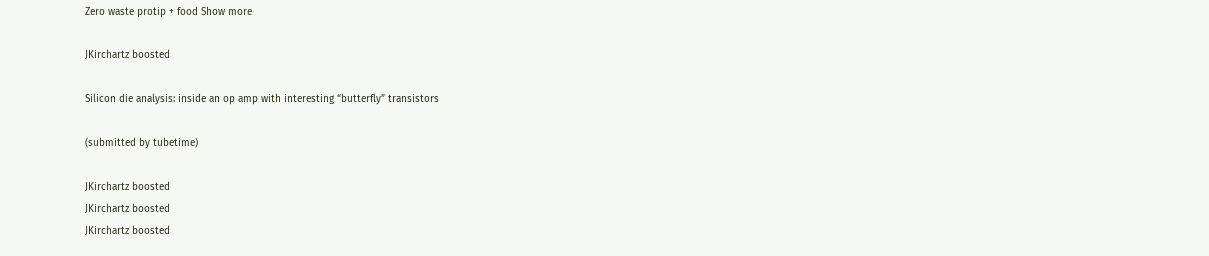Zero waste protip + food Show more

JKirchartz boosted

Silicon die analysis: inside an op amp with interesting “butterfly” transistors

(submitted by tubetime)

JKirchartz boosted
JKirchartz boosted
JKirchartz boosted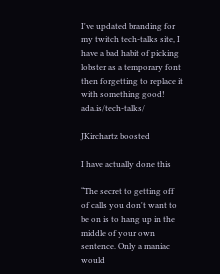I've updated branding for my twitch tech-talks site, I have a bad habit of picking lobster as a temporary font then forgetting to replace it with something good! ada.is/tech-talks/

JKirchartz boosted

I have actually done this

“The secret to getting off of calls you don't want to be on is to hang up in the middle of your own sentence. Only a maniac would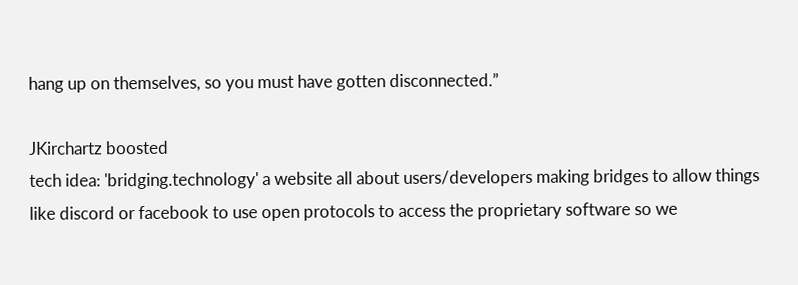hang up on themselves, so you must have gotten disconnected.”

JKirchartz boosted
tech idea: 'bridging.technology' a website all about users/developers making bridges to allow things like discord or facebook to use open protocols to access the proprietary software so we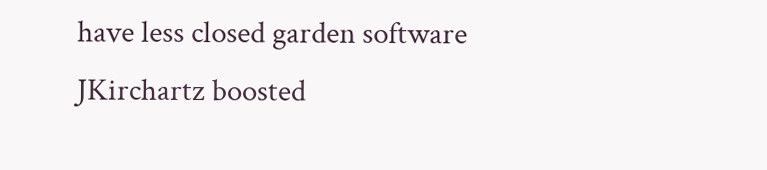have less closed garden software
JKirchartz boosted